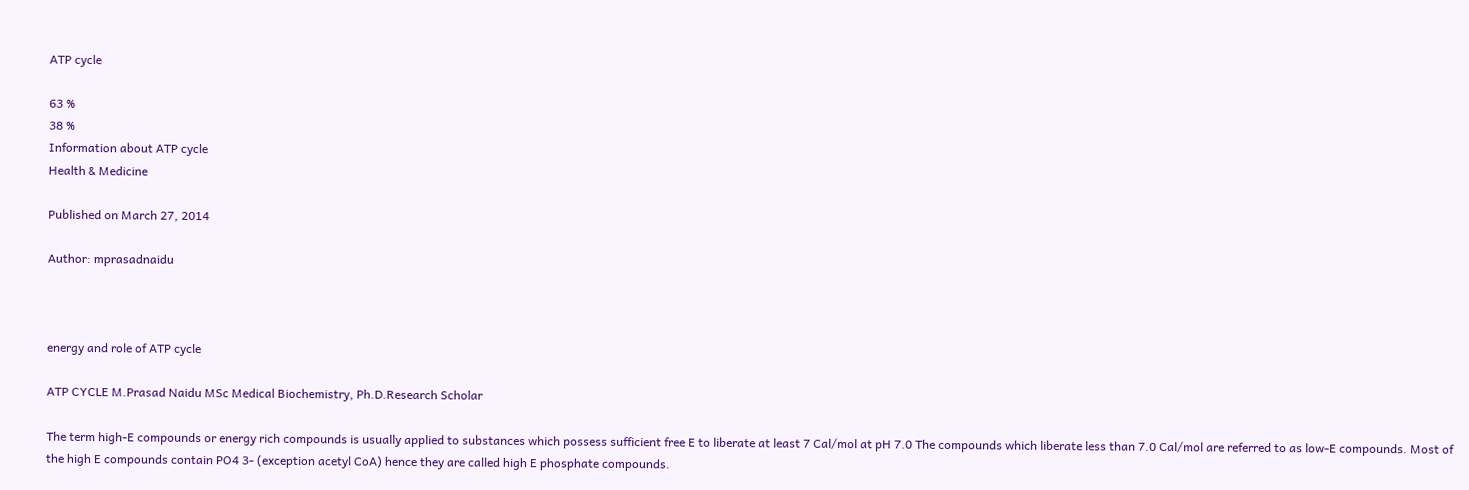ATP cycle

63 %
38 %
Information about ATP cycle
Health & Medicine

Published on March 27, 2014

Author: mprasadnaidu



energy and role of ATP cycle

ATP CYCLE M.Prasad Naidu MSc Medical Biochemistry, Ph.D.Research Scholar

The term high-E compounds or energy rich compounds is usually applied to substances which possess sufficient free E to liberate at least 7 Cal/mol at pH 7.0 The compounds which liberate less than 7.0 Cal/mol are referred to as low-E compounds. Most of the high E compounds contain PO4 3- (exception acetyl CoA) hence they are called high E phosphate compounds.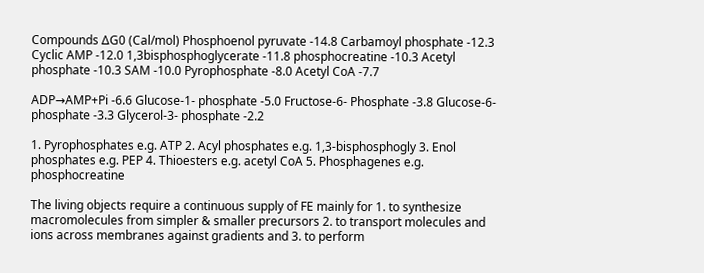Compounds ΔG0 (Cal/mol) Phosphoenol pyruvate -14.8 Carbamoyl phosphate -12.3 Cyclic AMP -12.0 1,3bisphosphoglycerate -11.8 phosphocreatine -10.3 Acetyl phosphate -10.3 SAM -10.0 Pyrophosphate -8.0 Acetyl CoA -7.7

ADP→AMP+Pi -6.6 Glucose-1- phosphate -5.0 Fructose-6- Phosphate -3.8 Glucose-6- phosphate -3.3 Glycerol-3- phosphate -2.2

1. Pyrophosphates e.g. ATP 2. Acyl phosphates e.g. 1,3-bisphosphogly 3. Enol phosphates e.g. PEP 4. Thioesters e.g. acetyl CoA 5. Phosphagenes e.g. phosphocreatine

The living objects require a continuous supply of FE mainly for 1. to synthesize macromolecules from simpler & smaller precursors 2. to transport molecules and ions across membranes against gradients and 3. to perform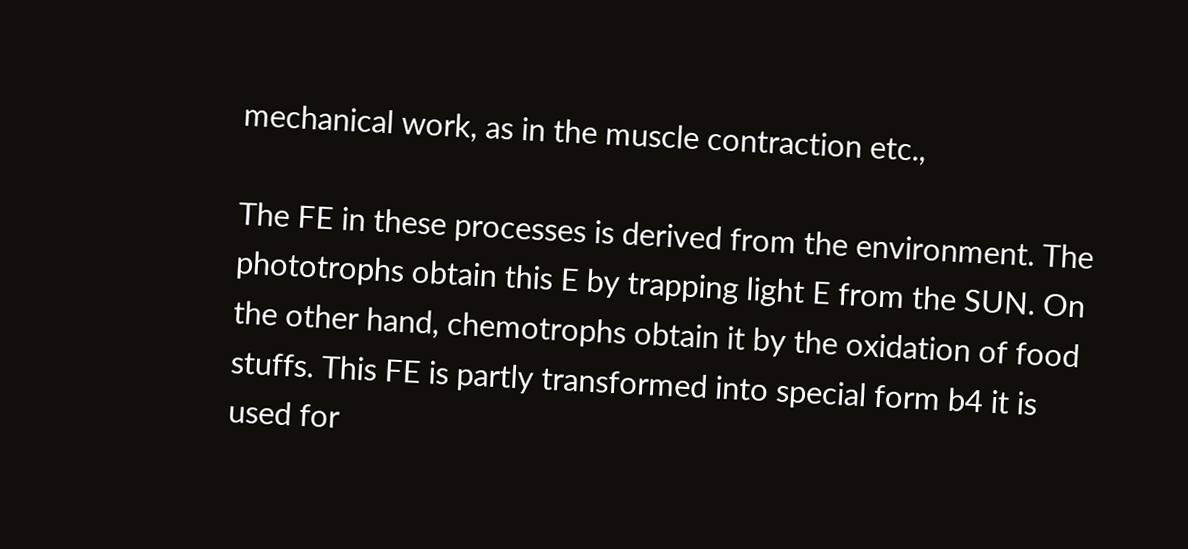mechanical work, as in the muscle contraction etc.,

The FE in these processes is derived from the environment. The phototrophs obtain this E by trapping light E from the SUN. On the other hand, chemotrophs obtain it by the oxidation of food stuffs. This FE is partly transformed into special form b4 it is used for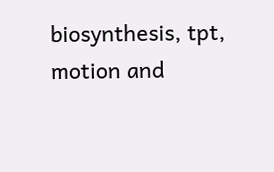biosynthesis, tpt, motion and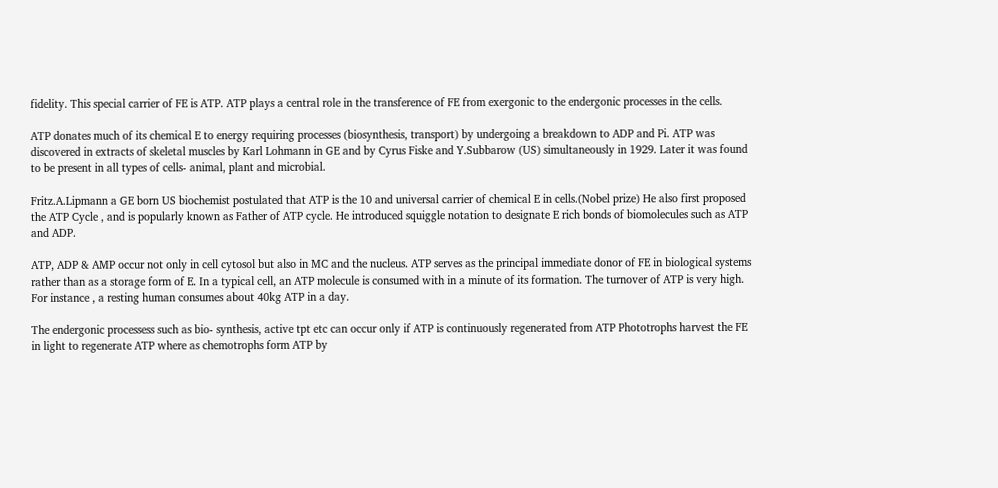fidelity. This special carrier of FE is ATP. ATP plays a central role in the transference of FE from exergonic to the endergonic processes in the cells.

ATP donates much of its chemical E to energy requiring processes (biosynthesis, transport) by undergoing a breakdown to ADP and Pi. ATP was discovered in extracts of skeletal muscles by Karl Lohmann in GE and by Cyrus Fiske and Y.Subbarow (US) simultaneously in 1929. Later it was found to be present in all types of cells- animal, plant and microbial.

Fritz.A.Lipmann a GE born US biochemist postulated that ATP is the 10 and universal carrier of chemical E in cells.(Nobel prize) He also first proposed the ATP Cycle , and is popularly known as Father of ATP cycle. He introduced squiggle notation to designate E rich bonds of biomolecules such as ATP and ADP.

ATP, ADP & AMP occur not only in cell cytosol but also in MC and the nucleus. ATP serves as the principal immediate donor of FE in biological systems rather than as a storage form of E. In a typical cell, an ATP molecule is consumed with in a minute of its formation. The turnover of ATP is very high. For instance , a resting human consumes about 40kg ATP in a day.

The endergonic processess such as bio- synthesis, active tpt etc can occur only if ATP is continuously regenerated from ATP Phototrophs harvest the FE in light to regenerate ATP where as chemotrophs form ATP by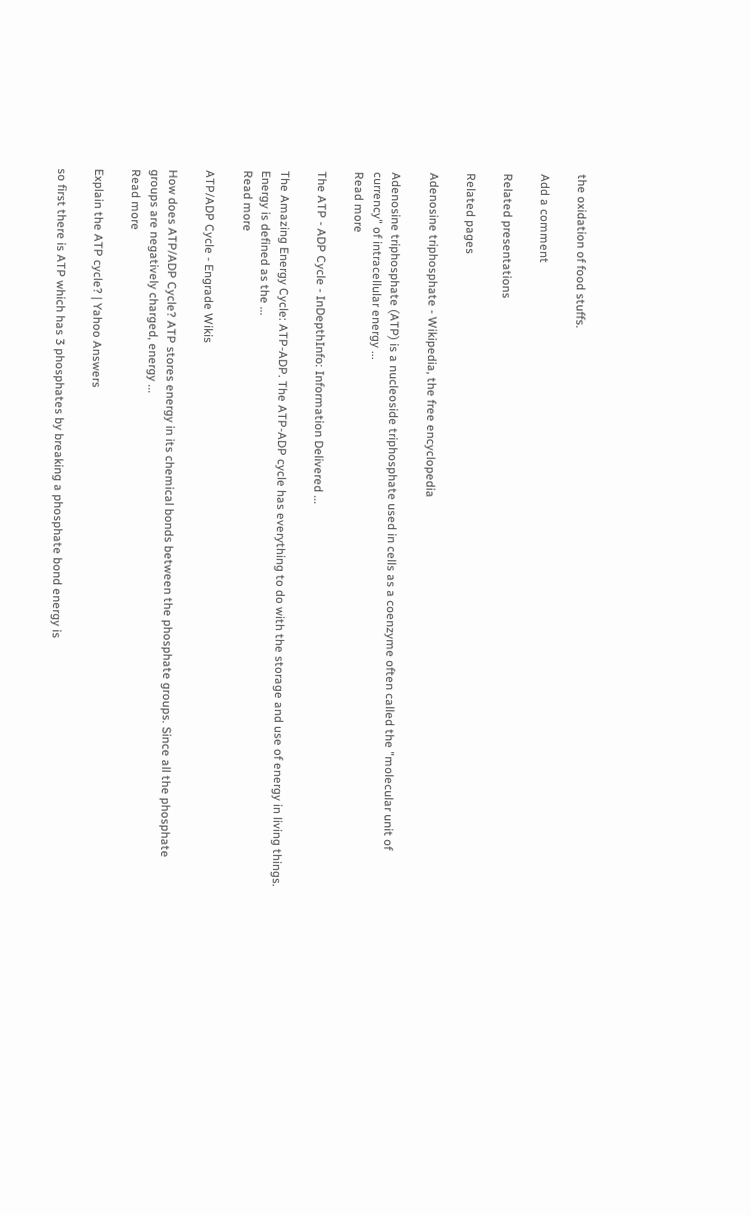the oxidation of food stuffs.

Add a comment

Related presentations

Related pages

Adenosine triphosphate - Wikipedia, the free encyclopedia

Adenosine triphosphate (ATP) is a nucleoside triphosphate used in cells as a coenzyme often called the "molecular unit of currency" of intracellular energy ...
Read more

The ATP - ADP Cycle - InDepthInfo: Information Delivered ...

The Amazing Energy Cycle: ATP-ADP. The ATP-ADP cycle has everything to do with the storage and use of energy in living things. Energy is defined as the ...
Read more

ATP/ADP Cycle - Engrade Wikis

How does ATP/ADP Cycle? ATP stores energy in its chemical bonds between the phosphate groups. Since all the phosphate groups are negatively charged, energy ...
Read more

Explain the ATP cycle? | Yahoo Answers

so first there is ATP which has 3 phosphates by breaking a phosphate bond energy is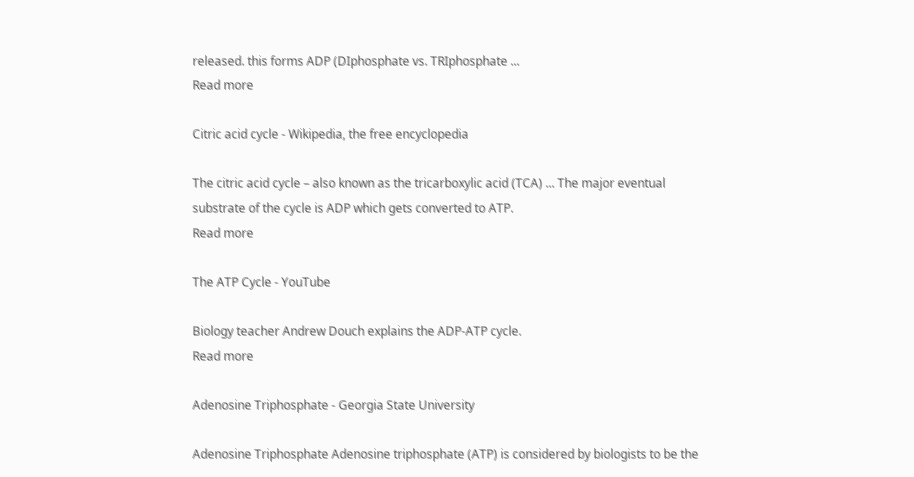released. this forms ADP (DIphosphate vs. TRIphosphate ...
Read more

Citric acid cycle - Wikipedia, the free encyclopedia

The citric acid cycle – also known as the tricarboxylic acid (TCA) ... The major eventual substrate of the cycle is ADP which gets converted to ATP.
Read more

The ATP Cycle - YouTube

Biology teacher Andrew Douch explains the ADP-ATP cycle.
Read more

Adenosine Triphosphate - Georgia State University

Adenosine Triphosphate Adenosine triphosphate (ATP) is considered by biologists to be the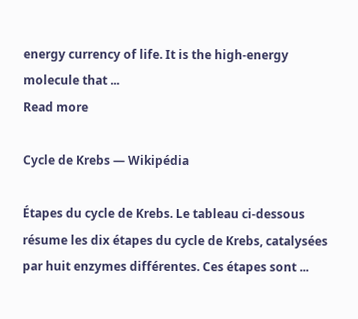energy currency of life. It is the high-energy molecule that ...
Read more

Cycle de Krebs — Wikipédia

Étapes du cycle de Krebs. Le tableau ci-dessous résume les dix étapes du cycle de Krebs, catalysées par huit enzymes différentes. Ces étapes sont ...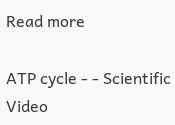Read more

ATP cycle - - Scientific Video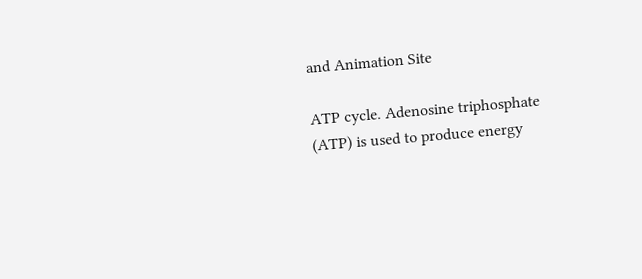and Animation Site

ATP cycle. Adenosine triphosphate (ATP) is used to produce energy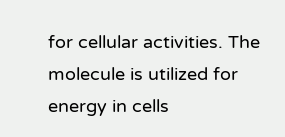for cellular activities. The molecule is utilized for energy in cells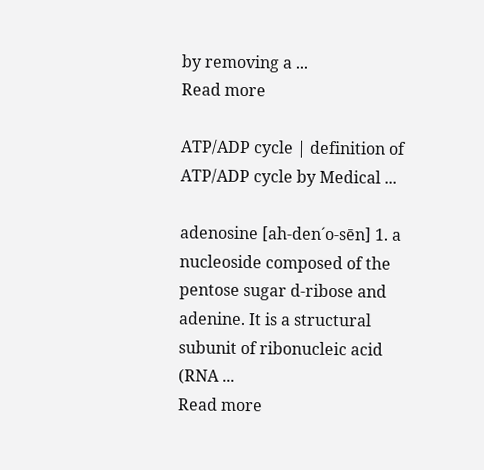by removing a ...
Read more

ATP/ADP cycle | definition of ATP/ADP cycle by Medical ...

adenosine [ah-den´o-sēn] 1. a nucleoside composed of the pentose sugar d-ribose and adenine. It is a structural subunit of ribonucleic acid (RNA ...
Read more